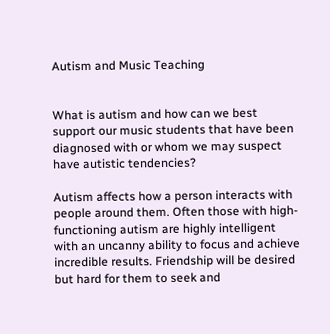Autism and Music Teaching


What is autism and how can we best support our music students that have been diagnosed with or whom we may suspect have autistic tendencies?

Autism affects how a person interacts with people around them. Often those with high-functioning autism are highly intelligent with an uncanny ability to focus and achieve incredible results. Friendship will be desired but hard for them to seek and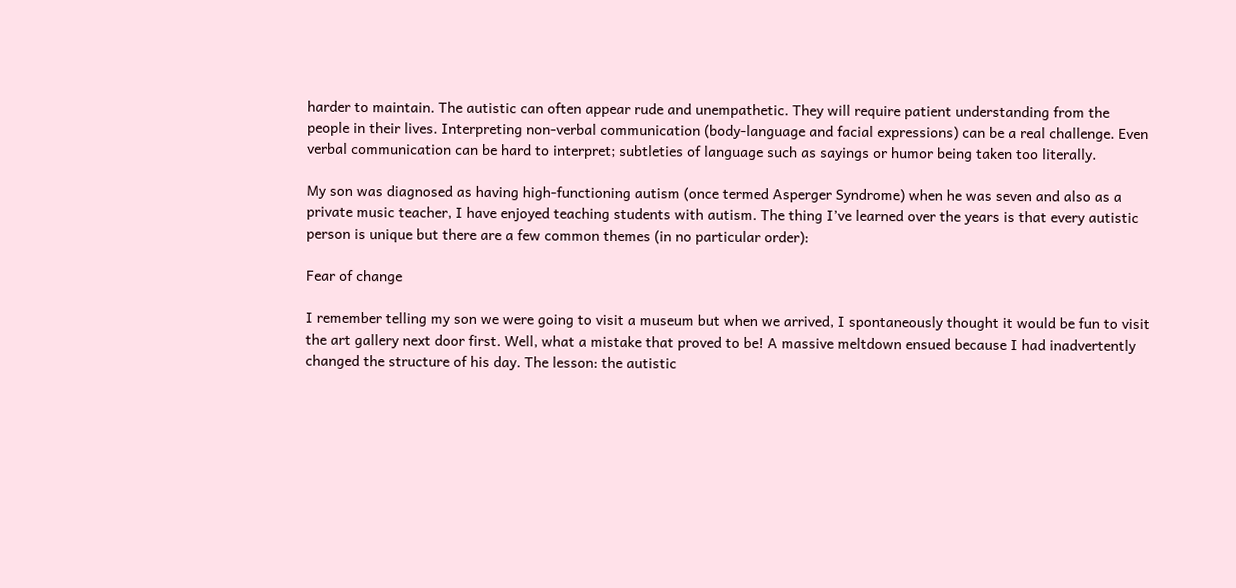harder to maintain. The autistic can often appear rude and unempathetic. They will require patient understanding from the people in their lives. Interpreting non-verbal communication (body-language and facial expressions) can be a real challenge. Even verbal communication can be hard to interpret; subtleties of language such as sayings or humor being taken too literally.

My son was diagnosed as having high-functioning autism (once termed Asperger Syndrome) when he was seven and also as a private music teacher, I have enjoyed teaching students with autism. The thing I’ve learned over the years is that every autistic person is unique but there are a few common themes (in no particular order):

Fear of change

I remember telling my son we were going to visit a museum but when we arrived, I spontaneously thought it would be fun to visit the art gallery next door first. Well, what a mistake that proved to be! A massive meltdown ensued because I had inadvertently changed the structure of his day. The lesson: the autistic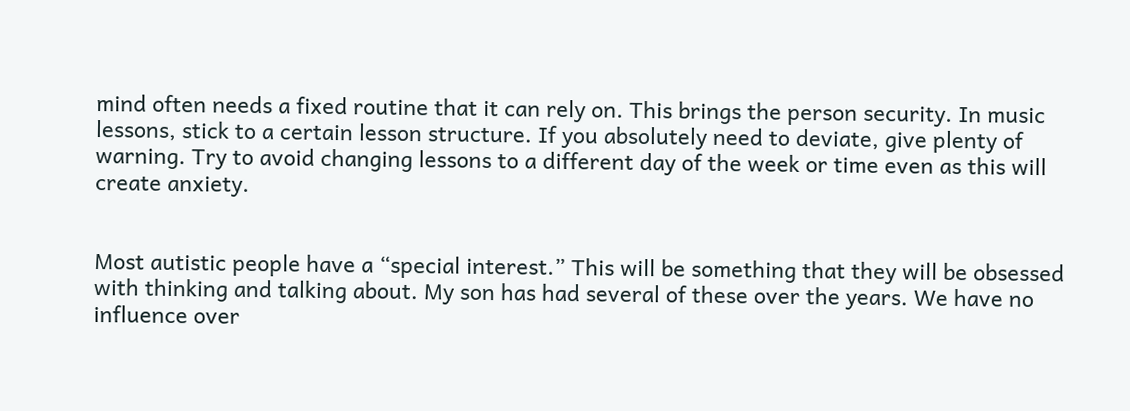mind often needs a fixed routine that it can rely on. This brings the person security. In music lessons, stick to a certain lesson structure. If you absolutely need to deviate, give plenty of warning. Try to avoid changing lessons to a different day of the week or time even as this will create anxiety.


Most autistic people have a “special interest.” This will be something that they will be obsessed with thinking and talking about. My son has had several of these over the years. We have no influence over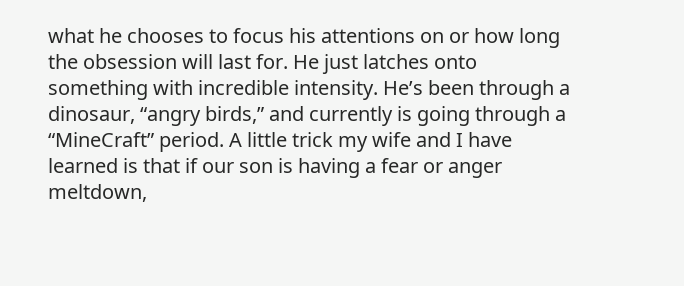what he chooses to focus his attentions on or how long the obsession will last for. He just latches onto something with incredible intensity. He’s been through a dinosaur, “angry birds,” and currently is going through a “MineCraft” period. A little trick my wife and I have learned is that if our son is having a fear or anger meltdown,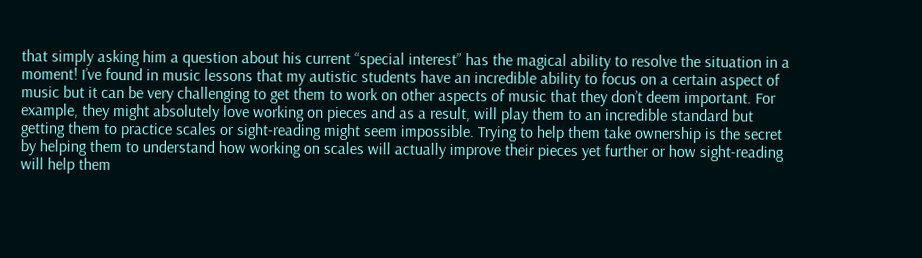that simply asking him a question about his current “special interest” has the magical ability to resolve the situation in a moment! I’ve found in music lessons that my autistic students have an incredible ability to focus on a certain aspect of music but it can be very challenging to get them to work on other aspects of music that they don’t deem important. For example, they might absolutely love working on pieces and as a result, will play them to an incredible standard but getting them to practice scales or sight-reading might seem impossible. Trying to help them take ownership is the secret by helping them to understand how working on scales will actually improve their pieces yet further or how sight-reading will help them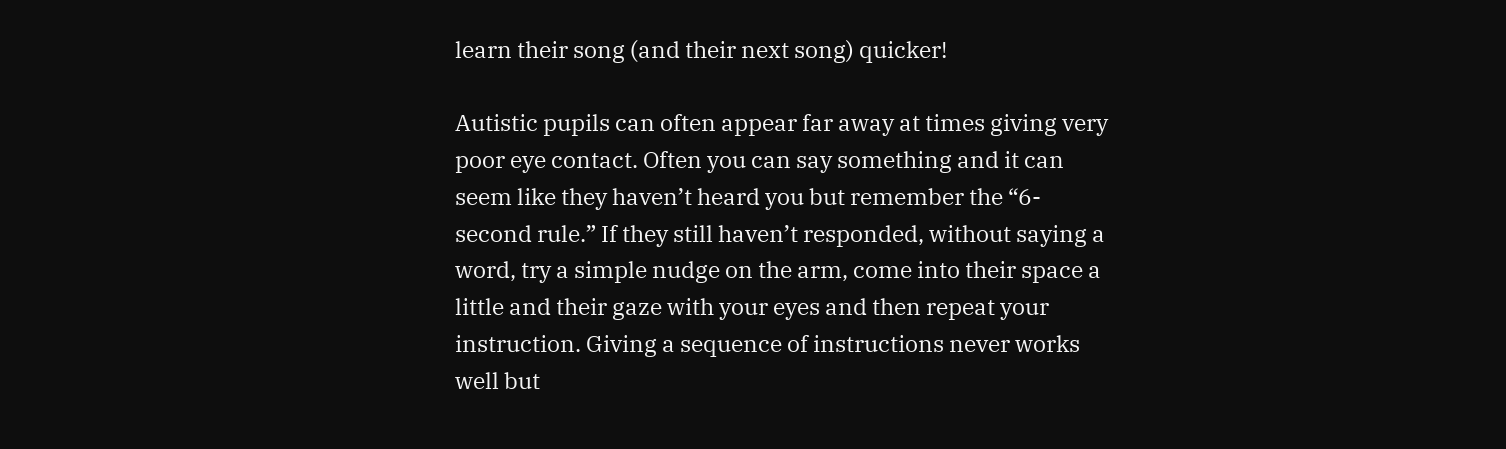learn their song (and their next song) quicker!

Autistic pupils can often appear far away at times giving very poor eye contact. Often you can say something and it can seem like they haven’t heard you but remember the “6-second rule.” If they still haven’t responded, without saying a word, try a simple nudge on the arm, come into their space a little and their gaze with your eyes and then repeat your instruction. Giving a sequence of instructions never works well but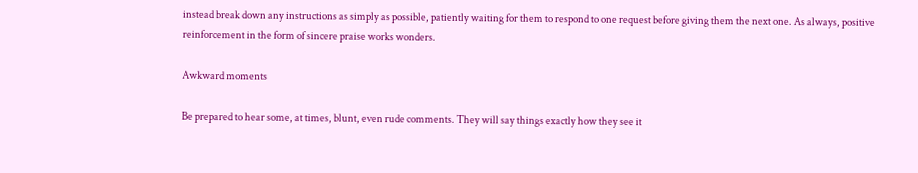instead break down any instructions as simply as possible, patiently waiting for them to respond to one request before giving them the next one. As always, positive reinforcement in the form of sincere praise works wonders.

Awkward moments

Be prepared to hear some, at times, blunt, even rude comments. They will say things exactly how they see it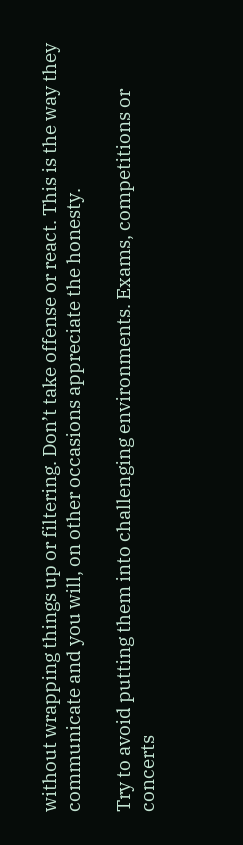without wrapping things up or filtering. Don’t take offense or react. This is the way they communicate and you will, on other occasions appreciate the honesty.

Try to avoid putting them into challenging environments. Exams, competitions or concerts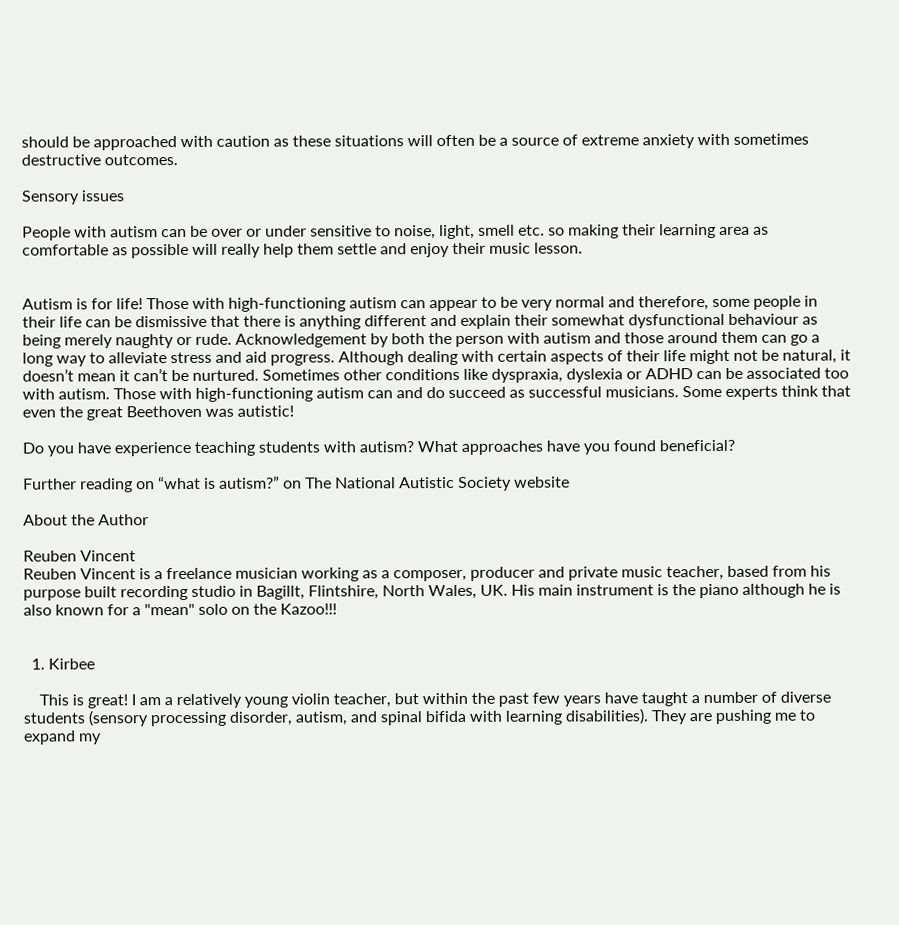should be approached with caution as these situations will often be a source of extreme anxiety with sometimes destructive outcomes.

Sensory issues

People with autism can be over or under sensitive to noise, light, smell etc. so making their learning area as comfortable as possible will really help them settle and enjoy their music lesson.


Autism is for life! Those with high-functioning autism can appear to be very normal and therefore, some people in their life can be dismissive that there is anything different and explain their somewhat dysfunctional behaviour as being merely naughty or rude. Acknowledgement by both the person with autism and those around them can go a long way to alleviate stress and aid progress. Although dealing with certain aspects of their life might not be natural, it doesn’t mean it can’t be nurtured. Sometimes other conditions like dyspraxia, dyslexia or ADHD can be associated too with autism. Those with high-functioning autism can and do succeed as successful musicians. Some experts think that even the great Beethoven was autistic!

Do you have experience teaching students with autism? What approaches have you found beneficial?

Further reading on “what is autism?” on The National Autistic Society website

About the Author

Reuben Vincent
Reuben Vincent is a freelance musician working as a composer, producer and private music teacher, based from his purpose built recording studio in Bagillt, Flintshire, North Wales, UK. His main instrument is the piano although he is also known for a "mean" solo on the Kazoo!!!


  1. Kirbee

    This is great! I am a relatively young violin teacher, but within the past few years have taught a number of diverse students (sensory processing disorder, autism, and spinal bifida with learning disabilities). They are pushing me to expand my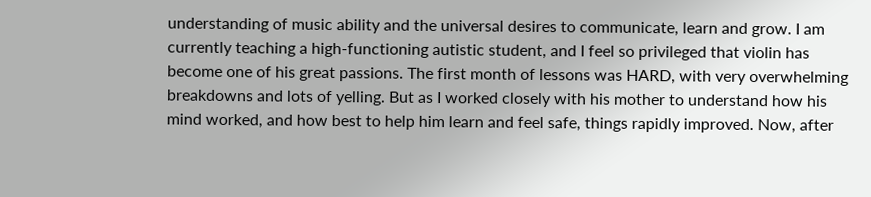understanding of music ability and the universal desires to communicate, learn and grow. I am currently teaching a high-functioning autistic student, and I feel so privileged that violin has become one of his great passions. The first month of lessons was HARD, with very overwhelming breakdowns and lots of yelling. But as I worked closely with his mother to understand how his mind worked, and how best to help him learn and feel safe, things rapidly improved. Now, after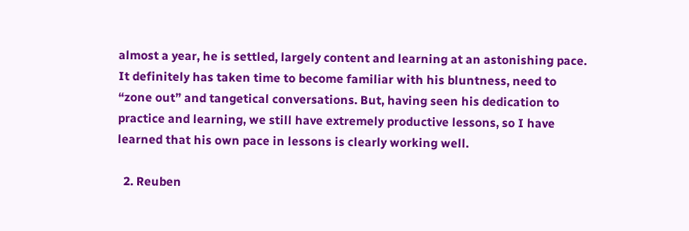almost a year, he is settled, largely content and learning at an astonishing pace. It definitely has taken time to become familiar with his bluntness, need to “zone out” and tangetical conversations. But, having seen his dedication to practice and learning, we still have extremely productive lessons, so I have learned that his own pace in lessons is clearly working well.

  2. Reuben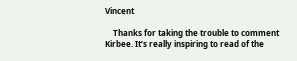Vincent

    Thanks for taking the trouble to comment Kirbee. It’s really inspiring to read of the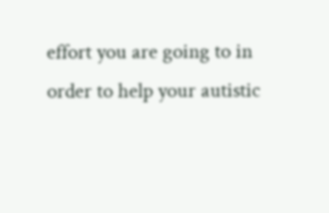effort you are going to in order to help your autistic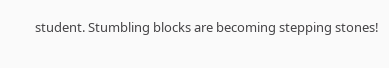student. Stumbling blocks are becoming stepping stones!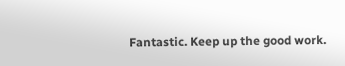Fantastic. Keep up the good work.